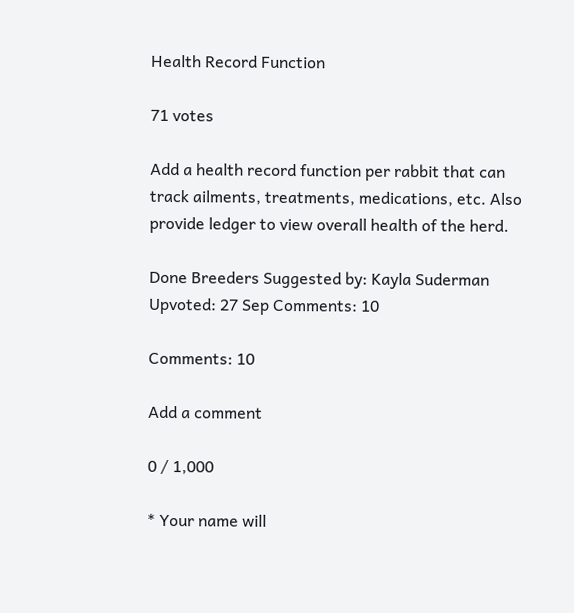Health Record Function

71 votes

Add a health record function per rabbit that can track ailments, treatments, medications, etc. Also provide ledger to view overall health of the herd.

Done Breeders Suggested by: Kayla Suderman Upvoted: 27 Sep Comments: 10

Comments: 10

Add a comment

0 / 1,000

* Your name will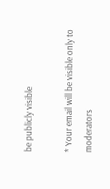be publicly visible

* Your email will be visible only to moderators